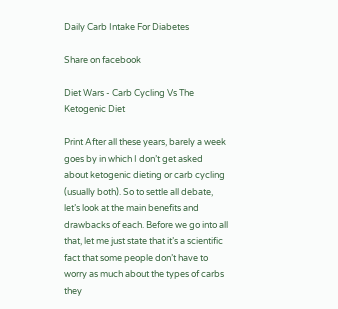Daily Carb Intake For Diabetes

Share on facebook

Diet Wars - Carb Cycling Vs The Ketogenic Diet

Print After all these years, barely a week goes by in which I don’t get asked about ketogenic dieting or carb cycling (usually both). So to settle all debate, let’s look at the main benefits and drawbacks of each. Before we go into all that, let me just state that it’s a scientific fact that some people don’t have to worry as much about the types of carbs they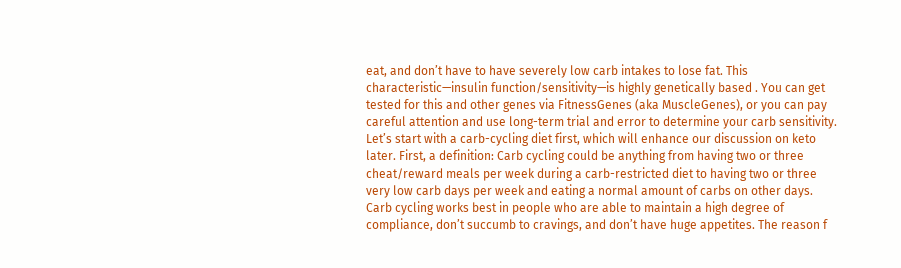eat, and don’t have to have severely low carb intakes to lose fat. This characteristic—insulin function/sensitivity—is highly genetically based . You can get tested for this and other genes via FitnessGenes (aka MuscleGenes), or you can pay careful attention and use long-term trial and error to determine your carb sensitivity. Let’s start with a carb-cycling diet first, which will enhance our discussion on keto later. First, a definition: Carb cycling could be anything from having two or three cheat/reward meals per week during a carb-restricted diet to having two or three very low carb days per week and eating a normal amount of carbs on other days. Carb cycling works best in people who are able to maintain a high degree of compliance, don’t succumb to cravings, and don’t have huge appetites. The reason f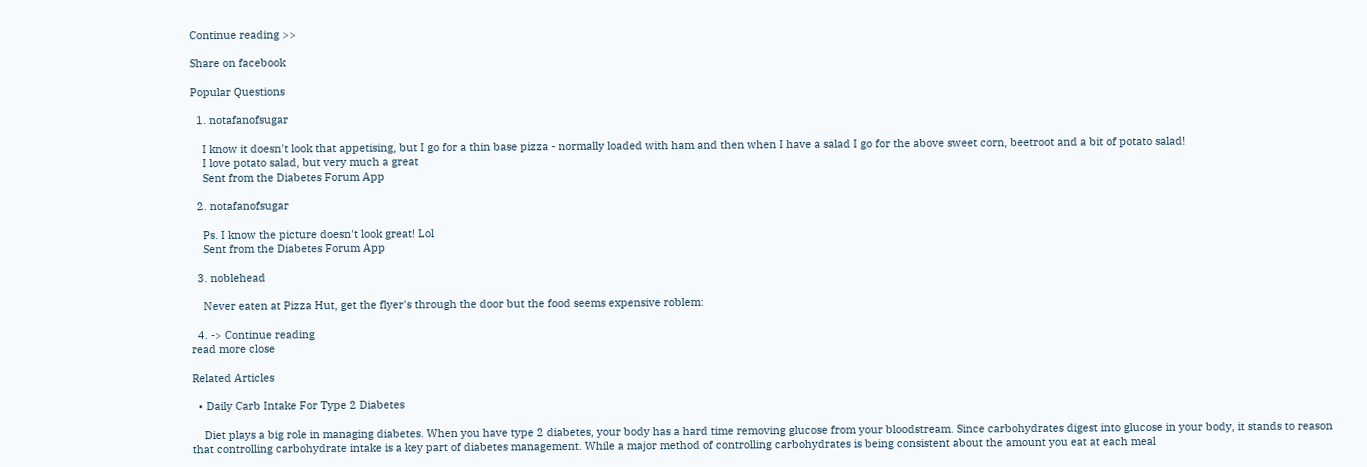Continue reading >>

Share on facebook

Popular Questions

  1. notafanofsugar

    I know it doesn't look that appetising, but I go for a thin base pizza - normally loaded with ham and then when I have a salad I go for the above sweet corn, beetroot and a bit of potato salad!
    I love potato salad, but very much a great
    Sent from the Diabetes Forum App

  2. notafanofsugar

    Ps. I know the picture doesn't look great! Lol
    Sent from the Diabetes Forum App

  3. noblehead

    Never eaten at Pizza Hut, get the flyer's through the door but the food seems expensive roblem:

  4. -> Continue reading
read more close

Related Articles

  • Daily Carb Intake For Type 2 Diabetes

    Diet plays a big role in managing diabetes. When you have type 2 diabetes, your body has a hard time removing glucose from your bloodstream. Since carbohydrates digest into glucose in your body, it stands to reason that controlling carbohydrate intake is a key part of diabetes management. While a major method of controlling carbohydrates is being consistent about the amount you eat at each meal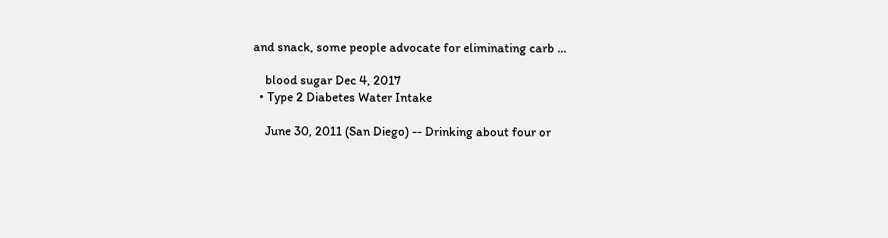and snack, some people advocate for eliminating carb ...

    blood sugar Dec 4, 2017
  • Type 2 Diabetes Water Intake

    June 30, 2011 (San Diego) -- Drinking about four or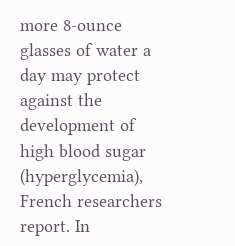more 8-ounce glasses of water a day may protect against the development of high blood sugar (hyperglycemia), French researchers report. In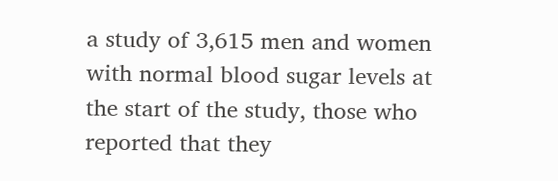a study of 3,615 men and women with normal blood sugar levels at the start of the study, those who reported that they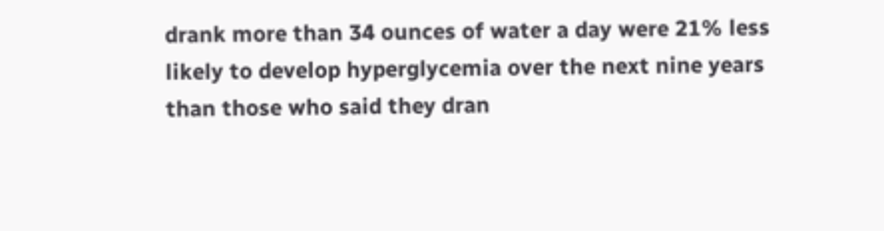drank more than 34 ounces of water a day were 21% less likely to develop hyperglycemia over the next nine years than those who said they dran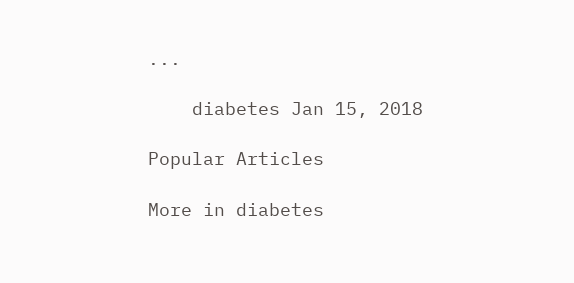...

    diabetes Jan 15, 2018

Popular Articles

More in diabetes